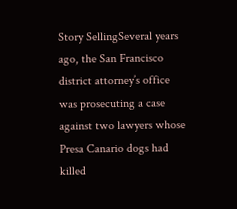Story SellingSeveral years ago, the San Francisco district attorney’s office was prosecuting a case against two lawyers whose Presa Canario dogs had killed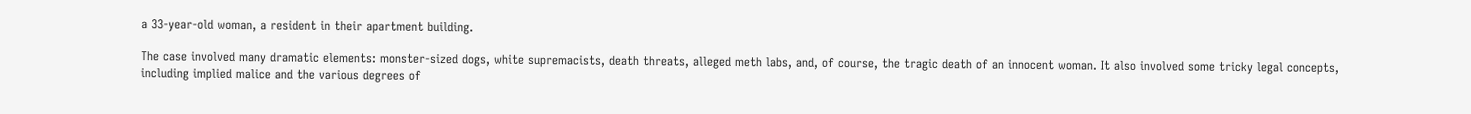a 33-year-old woman, a resident in their apartment building.

The case involved many dramatic elements: monster-sized dogs, white supremacists, death threats, alleged meth labs, and, of course, the tragic death of an innocent woman. It also involved some tricky legal concepts, including implied malice and the various degrees of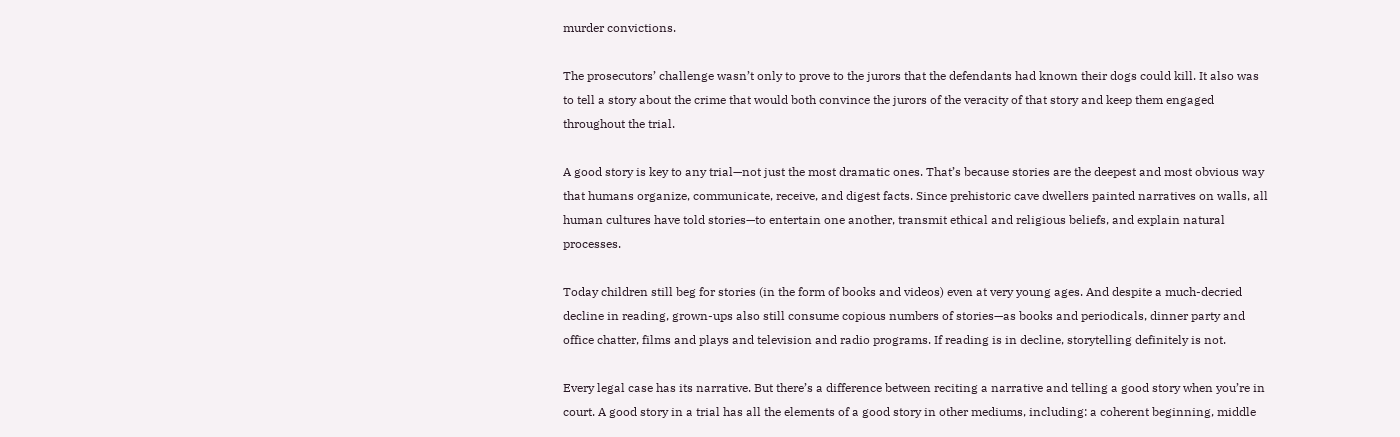murder convictions.

The prosecutors’ challenge wasn’t only to prove to the jurors that the defendants had known their dogs could kill. It also was to tell a story about the crime that would both convince the jurors of the veracity of that story and keep them engaged throughout the trial.

A good story is key to any trial—not just the most dramatic ones. That’s because stories are the deepest and most obvious way that humans organize, communicate, receive, and digest facts. Since prehistoric cave dwellers painted narratives on walls, all human cultures have told stories—to entertain one another, transmit ethical and religious beliefs, and explain natural processes.

Today children still beg for stories (in the form of books and videos) even at very young ages. And despite a much-decried decline in reading, grown-ups also still consume copious numbers of stories—as books and periodicals, dinner party and office chatter, films and plays and television and radio programs. If reading is in decline, storytelling definitely is not.

Every legal case has its narrative. But there’s a difference between reciting a narrative and telling a good story when you’re in court. A good story in a trial has all the elements of a good story in other mediums, including: a coherent beginning, middle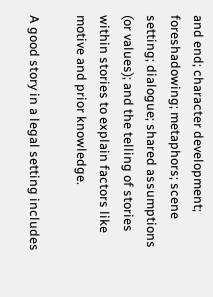and end; character development; foreshadowing; metaphors; scene setting; dialogue; shared assumptions (or values); and the telling of stories within stories to explain factors like motive and prior knowledge.

A good story in a legal setting includes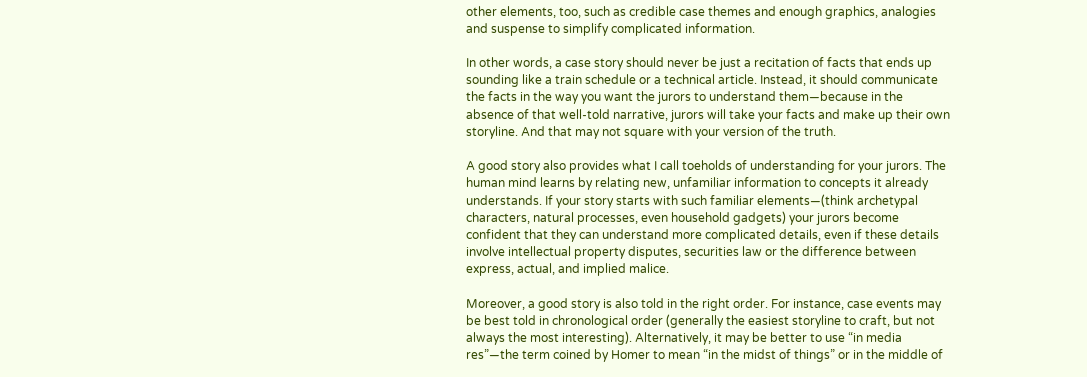other elements, too, such as credible case themes and enough graphics, analogies and suspense to simplify complicated information.

In other words, a case story should never be just a recitation of facts that ends up sounding like a train schedule or a technical article. Instead, it should communicate the facts in the way you want the jurors to understand them—because in the absence of that well-told narrative, jurors will take your facts and make up their own storyline. And that may not square with your version of the truth.

A good story also provides what I call toeholds of understanding for your jurors. The human mind learns by relating new, unfamiliar information to concepts it already understands. If your story starts with such familiar elements—(think archetypal characters, natural processes, even household gadgets) your jurors become confident that they can understand more complicated details, even if these details involve intellectual property disputes, securities law or the difference between express, actual, and implied malice.

Moreover, a good story is also told in the right order. For instance, case events may be best told in chronological order (generally the easiest storyline to craft, but not always the most interesting). Alternatively, it may be better to use “in media res”—the term coined by Homer to mean “in the midst of things” or in the middle of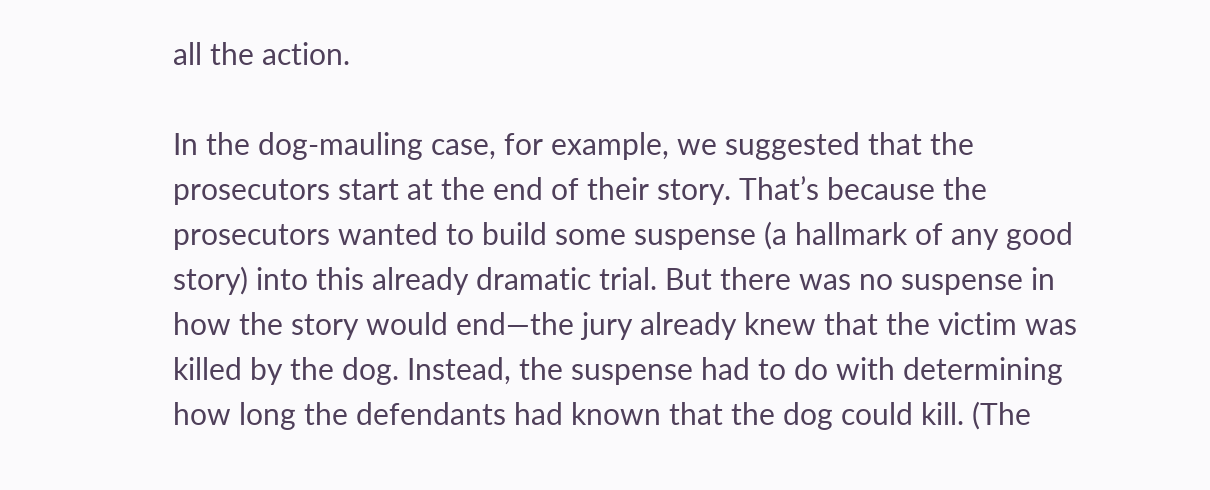all the action.

In the dog-mauling case, for example, we suggested that the prosecutors start at the end of their story. That’s because the prosecutors wanted to build some suspense (a hallmark of any good story) into this already dramatic trial. But there was no suspense in how the story would end—the jury already knew that the victim was killed by the dog. Instead, the suspense had to do with determining how long the defendants had known that the dog could kill. (The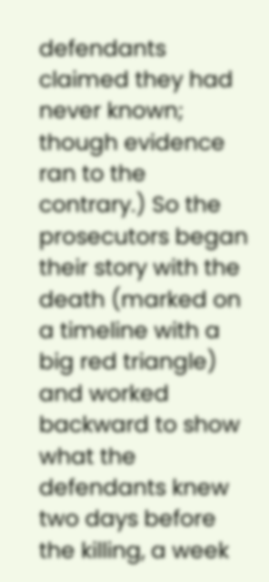defendants claimed they had never known; though evidence ran to the contrary.) So the prosecutors began their story with the death (marked on a timeline with a big red triangle) and worked backward to show what the defendants knew two days before the killing, a week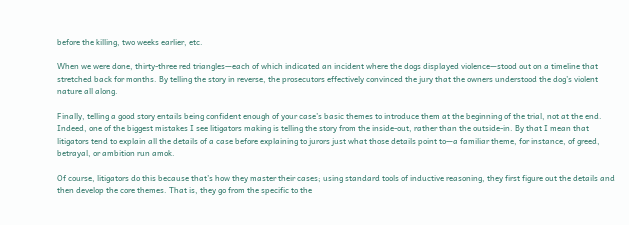before the killing, two weeks earlier, etc.

When we were done, thirty-three red triangles—each of which indicated an incident where the dogs displayed violence—stood out on a timeline that stretched back for months. By telling the story in reverse, the prosecutors effectively convinced the jury that the owners understood the dog’s violent nature all along.

Finally, telling a good story entails being confident enough of your case’s basic themes to introduce them at the beginning of the trial, not at the end. Indeed, one of the biggest mistakes I see litigators making is telling the story from the inside-out, rather than the outside-in. By that I mean that litigators tend to explain all the details of a case before explaining to jurors just what those details point to—a familiar theme, for instance, of greed, betrayal, or ambition run amok.

Of course, litigators do this because that’s how they master their cases; using standard tools of inductive reasoning, they first figure out the details and then develop the core themes. That is, they go from the specific to the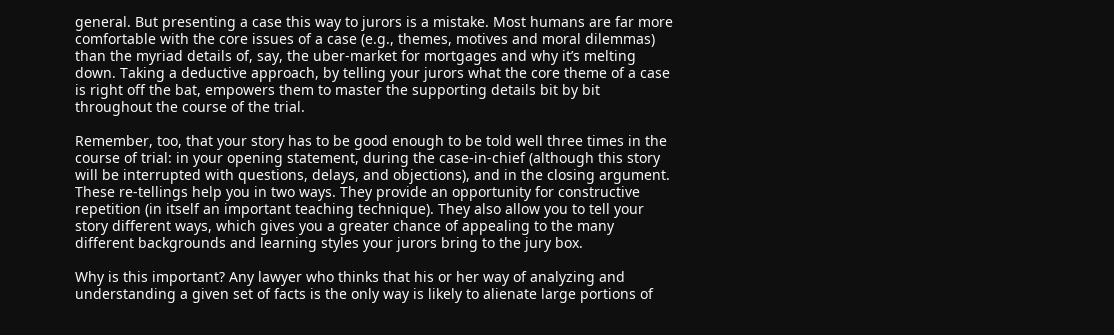general. But presenting a case this way to jurors is a mistake. Most humans are far more comfortable with the core issues of a case (e.g., themes, motives and moral dilemmas) than the myriad details of, say, the uber-market for mortgages and why it’s melting down. Taking a deductive approach, by telling your jurors what the core theme of a case is right off the bat, empowers them to master the supporting details bit by bit throughout the course of the trial.

Remember, too, that your story has to be good enough to be told well three times in the course of trial: in your opening statement, during the case-in-chief (although this story will be interrupted with questions, delays, and objections), and in the closing argument. These re-tellings help you in two ways. They provide an opportunity for constructive repetition (in itself an important teaching technique). They also allow you to tell your story different ways, which gives you a greater chance of appealing to the many different backgrounds and learning styles your jurors bring to the jury box.

Why is this important? Any lawyer who thinks that his or her way of analyzing and understanding a given set of facts is the only way is likely to alienate large portions of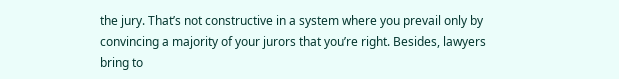the jury. That’s not constructive in a system where you prevail only by convincing a majority of your jurors that you’re right. Besides, lawyers bring to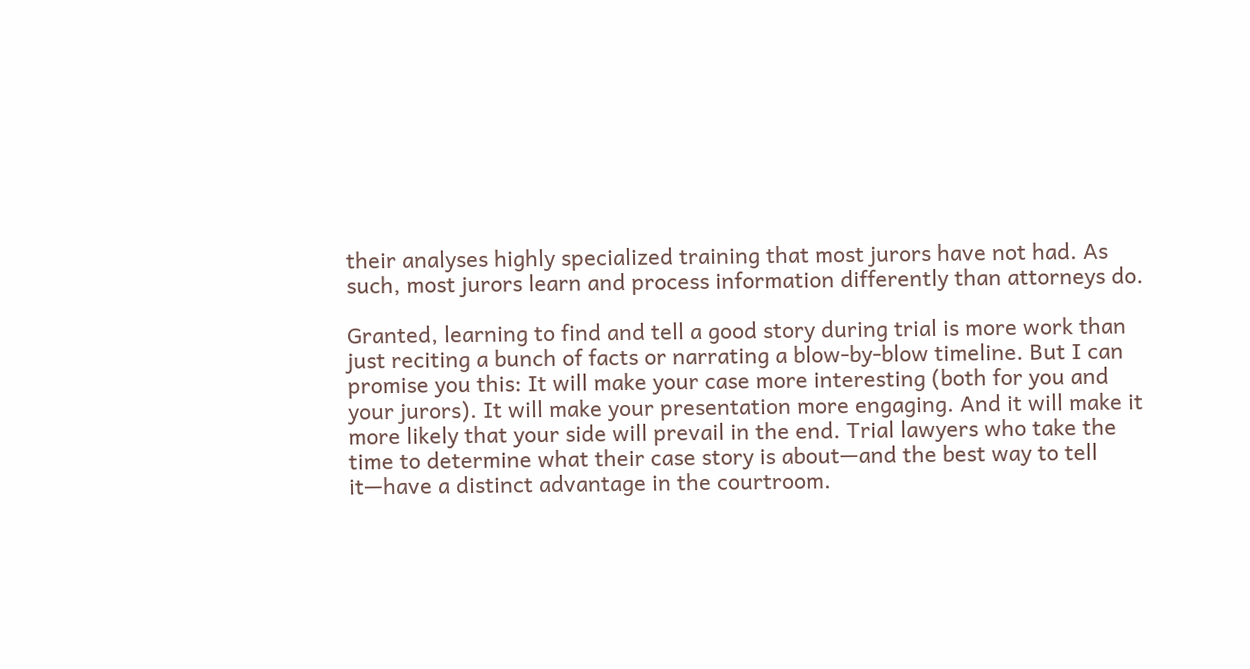their analyses highly specialized training that most jurors have not had. As such, most jurors learn and process information differently than attorneys do.

Granted, learning to find and tell a good story during trial is more work than just reciting a bunch of facts or narrating a blow-by-blow timeline. But I can promise you this: It will make your case more interesting (both for you and your jurors). It will make your presentation more engaging. And it will make it more likely that your side will prevail in the end. Trial lawyers who take the time to determine what their case story is about—and the best way to tell it—have a distinct advantage in the courtroom.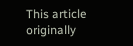This article originally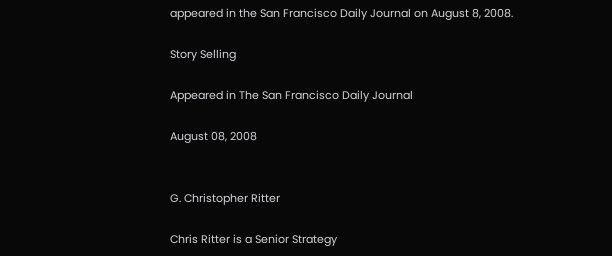appeared in the San Francisco Daily Journal on August 8, 2008.

Story Selling

Appeared in The San Francisco Daily Journal

August 08, 2008


G. Christopher Ritter

Chris Ritter is a Senior Strategy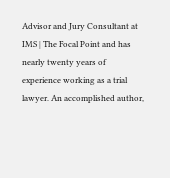Advisor and Jury Consultant at IMS | The Focal Point and has nearly twenty years of experience working as a trial lawyer. An accomplished author,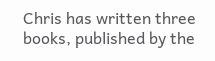Chris has written three books, published by the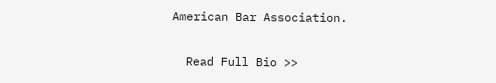American Bar Association.

  Read Full Bio >>